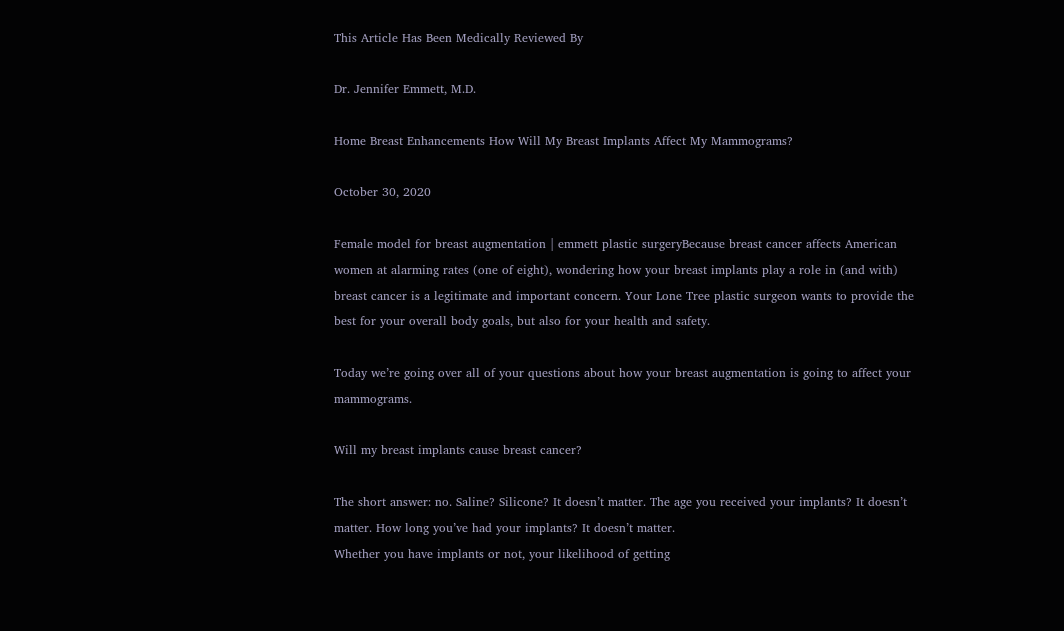This Article Has Been Medically Reviewed By

Dr. Jennifer Emmett, M.D.

Home Breast Enhancements How Will My Breast Implants Affect My Mammograms?

October 30, 2020

Female model for breast augmentation | emmett plastic surgeryBecause breast cancer affects American women at alarming rates (one of eight), wondering how your breast implants play a role in (and with) breast cancer is a legitimate and important concern. Your Lone Tree plastic surgeon wants to provide the best for your overall body goals, but also for your health and safety.

Today we’re going over all of your questions about how your breast augmentation is going to affect your mammograms.

Will my breast implants cause breast cancer?

The short answer: no. Saline? Silicone? It doesn’t matter. The age you received your implants? It doesn’t matter. How long you’ve had your implants? It doesn’t matter.
Whether you have implants or not, your likelihood of getting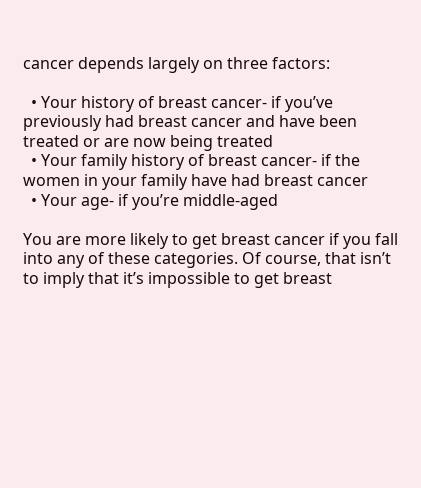cancer depends largely on three factors:

  • Your history of breast cancer- if you’ve previously had breast cancer and have been treated or are now being treated
  • Your family history of breast cancer- if the women in your family have had breast cancer
  • Your age- if you’re middle-aged

You are more likely to get breast cancer if you fall into any of these categories. Of course, that isn’t to imply that it’s impossible to get breast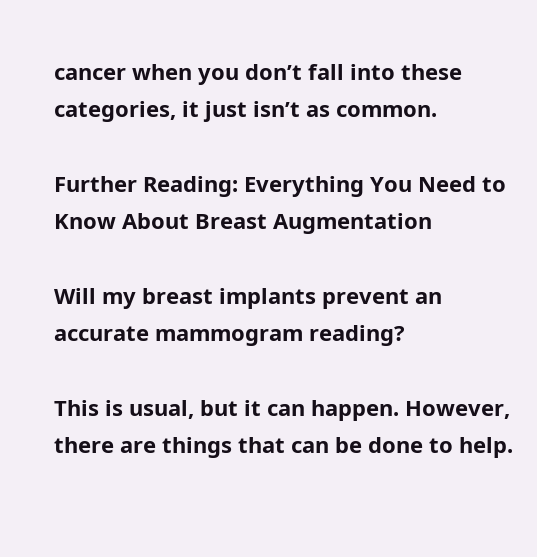cancer when you don’t fall into these categories, it just isn’t as common.

Further Reading: Everything You Need to Know About Breast Augmentation

Will my breast implants prevent an accurate mammogram reading?

This is usual, but it can happen. However, there are things that can be done to help.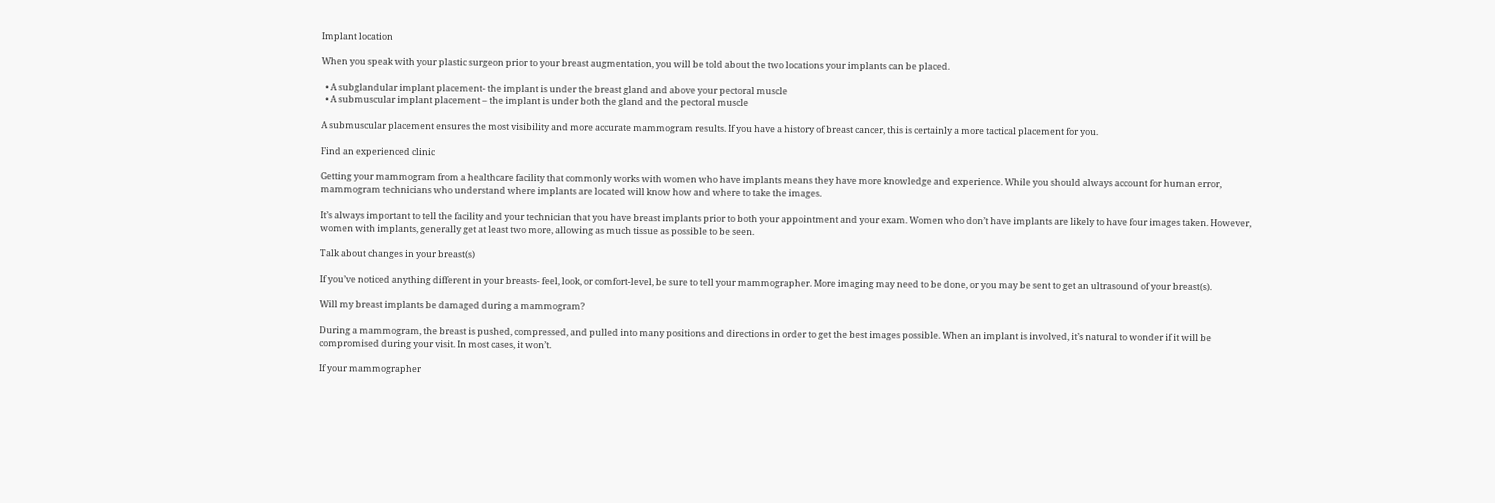Implant location

When you speak with your plastic surgeon prior to your breast augmentation, you will be told about the two locations your implants can be placed.

  • A subglandular implant placement- the implant is under the breast gland and above your pectoral muscle
  • A submuscular implant placement – the implant is under both the gland and the pectoral muscle

A submuscular placement ensures the most visibility and more accurate mammogram results. If you have a history of breast cancer, this is certainly a more tactical placement for you.

Find an experienced clinic

Getting your mammogram from a healthcare facility that commonly works with women who have implants means they have more knowledge and experience. While you should always account for human error, mammogram technicians who understand where implants are located will know how and where to take the images.

It’s always important to tell the facility and your technician that you have breast implants prior to both your appointment and your exam. Women who don’t have implants are likely to have four images taken. However, women with implants, generally get at least two more, allowing as much tissue as possible to be seen.

Talk about changes in your breast(s)

If you’ve noticed anything different in your breasts- feel, look, or comfort-level, be sure to tell your mammographer. More imaging may need to be done, or you may be sent to get an ultrasound of your breast(s).

Will my breast implants be damaged during a mammogram?

During a mammogram, the breast is pushed, compressed, and pulled into many positions and directions in order to get the best images possible. When an implant is involved, it’s natural to wonder if it will be compromised during your visit. In most cases, it won’t.

If your mammographer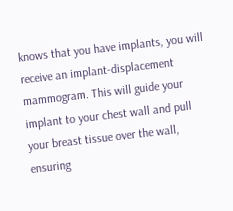knows that you have implants, you will receive an implant-displacement mammogram. This will guide your implant to your chest wall and pull your breast tissue over the wall, ensuring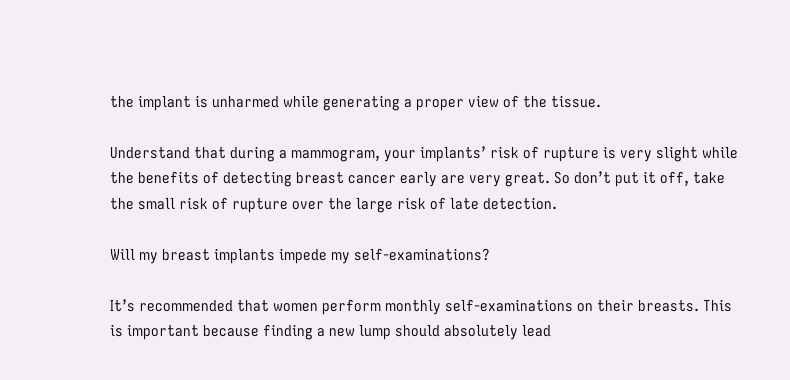the implant is unharmed while generating a proper view of the tissue.

Understand that during a mammogram, your implants’ risk of rupture is very slight while the benefits of detecting breast cancer early are very great. So don’t put it off, take the small risk of rupture over the large risk of late detection.

Will my breast implants impede my self-examinations?

It’s recommended that women perform monthly self-examinations on their breasts. This is important because finding a new lump should absolutely lead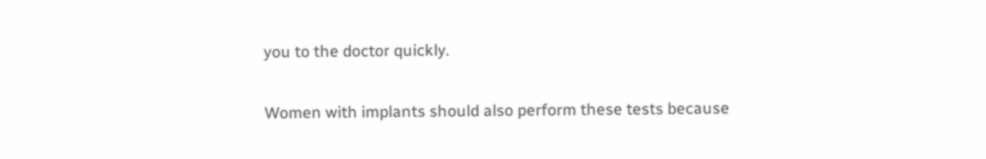you to the doctor quickly.

Women with implants should also perform these tests because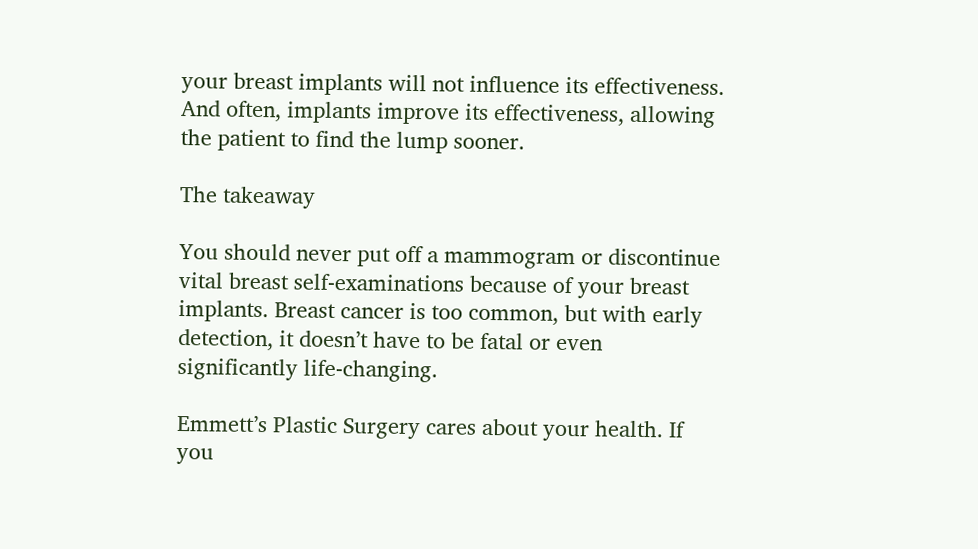your breast implants will not influence its effectiveness. And often, implants improve its effectiveness, allowing the patient to find the lump sooner.

The takeaway

You should never put off a mammogram or discontinue vital breast self-examinations because of your breast implants. Breast cancer is too common, but with early detection, it doesn’t have to be fatal or even significantly life-changing.

Emmett’s Plastic Surgery cares about your health. If you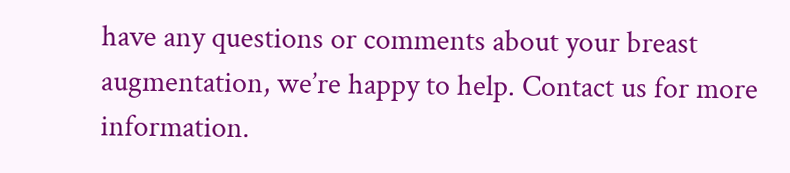have any questions or comments about your breast augmentation, we’re happy to help. Contact us for more information.